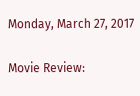Monday, March 27, 2017

Movie Review: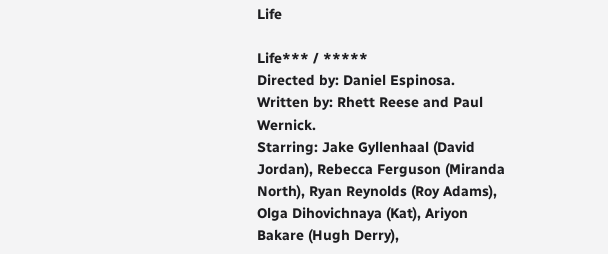Life

Life*** / *****
Directed by: Daniel Espinosa.
Written by: Rhett Reese and Paul Wernick.
Starring: Jake Gyllenhaal (David Jordan), Rebecca Ferguson (Miranda North), Ryan Reynolds (Roy Adams), Olga Dihovichnaya (Kat), Ariyon Bakare (Hugh Derry),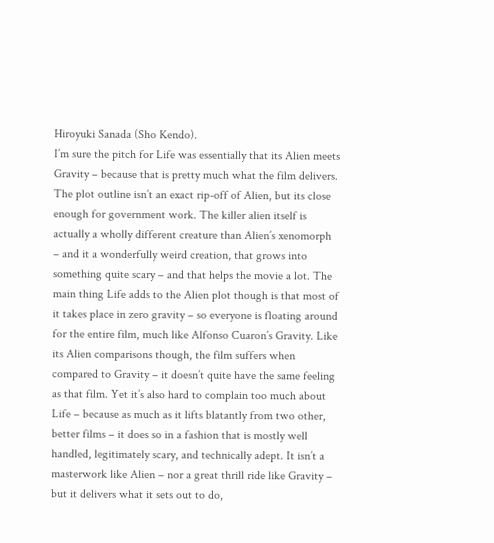Hiroyuki Sanada (Sho Kendo).
I’m sure the pitch for Life was essentially that its Alien meets Gravity – because that is pretty much what the film delivers. The plot outline isn’t an exact rip-off of Alien, but its close enough for government work. The killer alien itself is actually a wholly different creature than Alien’s xenomorph – and it a wonderfully weird creation, that grows into something quite scary – and that helps the movie a lot. The main thing Life adds to the Alien plot though is that most of it takes place in zero gravity – so everyone is floating around for the entire film, much like Alfonso Cuaron’s Gravity. Like its Alien comparisons though, the film suffers when compared to Gravity – it doesn’t quite have the same feeling as that film. Yet it’s also hard to complain too much about Life – because as much as it lifts blatantly from two other, better films – it does so in a fashion that is mostly well handled, legitimately scary, and technically adept. It isn’t a masterwork like Alien – nor a great thrill ride like Gravity – but it delivers what it sets out to do,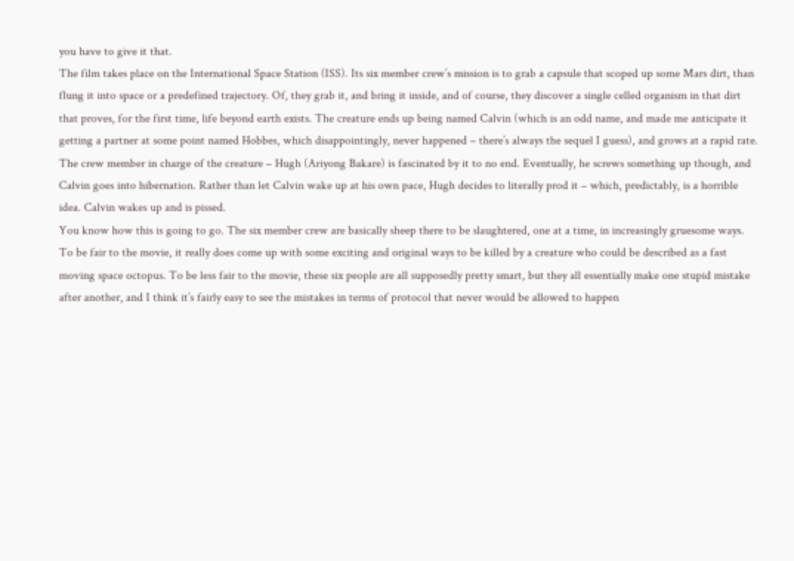you have to give it that.
The film takes place on the International Space Station (ISS). Its six member crew’s mission is to grab a capsule that scoped up some Mars dirt, than flung it into space or a predefined trajectory. Of, they grab it, and bring it inside, and of course, they discover a single celled organism in that dirt that proves, for the first time, life beyond earth exists. The creature ends up being named Calvin (which is an odd name, and made me anticipate it getting a partner at some point named Hobbes, which disappointingly, never happened – there’s always the sequel I guess), and grows at a rapid rate. The crew member in charge of the creature – Hugh (Ariyong Bakare) is fascinated by it to no end. Eventually, he screws something up though, and Calvin goes into hibernation. Rather than let Calvin wake up at his own pace, Hugh decides to literally prod it – which, predictably, is a horrible idea. Calvin wakes up and is pissed.
You know how this is going to go. The six member crew are basically sheep there to be slaughtered, one at a time, in increasingly gruesome ways. To be fair to the movie, it really does come up with some exciting and original ways to be killed by a creature who could be described as a fast moving space octopus. To be less fair to the movie, these six people are all supposedly pretty smart, but they all essentially make one stupid mistake after another, and I think it’s fairly easy to see the mistakes in terms of protocol that never would be allowed to happen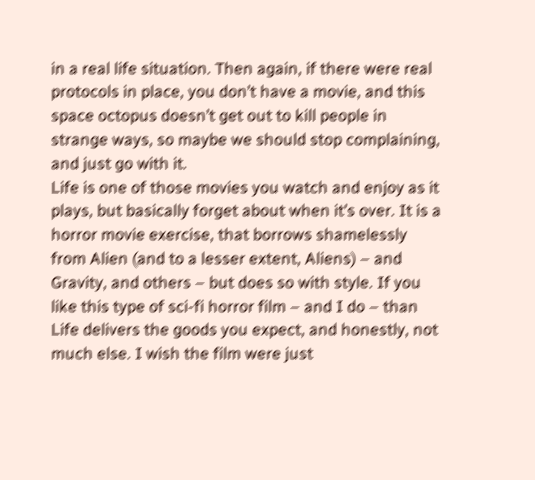in a real life situation. Then again, if there were real protocols in place, you don’t have a movie, and this space octopus doesn’t get out to kill people in strange ways, so maybe we should stop complaining, and just go with it.
Life is one of those movies you watch and enjoy as it plays, but basically forget about when it’s over. It is a horror movie exercise, that borrows shamelessly from Alien (and to a lesser extent, Aliens) – and Gravity, and others – but does so with style. If you like this type of sci-fi horror film – and I do – than Life delivers the goods you expect, and honestly, not much else. I wish the film were just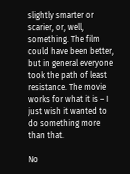slightly smarter or scarier, or, well, something. The film could have been better, but in general everyone took the path of least resistance. The movie works for what it is – I just wish it wanted to do something more than that.

No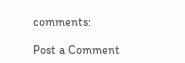comments:

Post a Comment